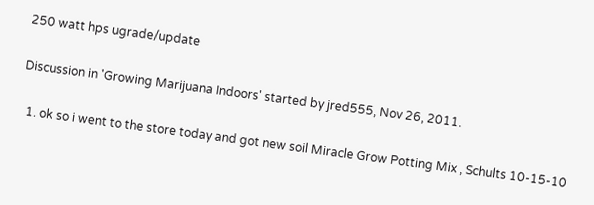250 watt hps ugrade/update

Discussion in 'Growing Marijuana Indoors' started by jred555, Nov 26, 2011.

  1. ok so i went to the store today and got new soil Miracle Grow Potting Mix , Schults 10-15-10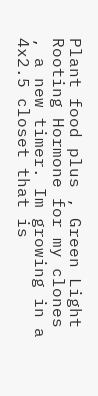Plant food plus , Green Light Rooting Hormone for my clones , a new timer. Im growing in a 4x2.5 closet that is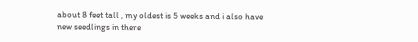about 8 feet tall , my oldest is 5 weeks and i also have new seedlings in there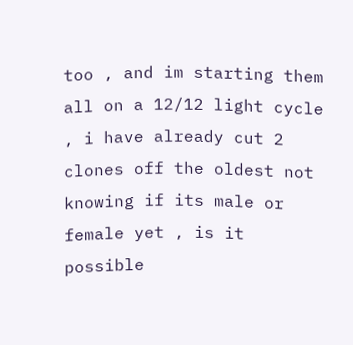too , and im starting them all on a 12/12 light cycle , i have already cut 2 clones off the oldest not knowing if its male or female yet , is it possible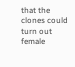that the clones could turn out female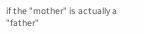if the "mother" is actually a "father"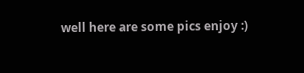well here are some pics enjoy :)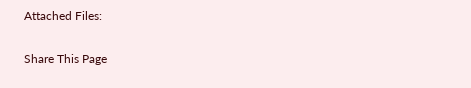Attached Files:

Share This Page